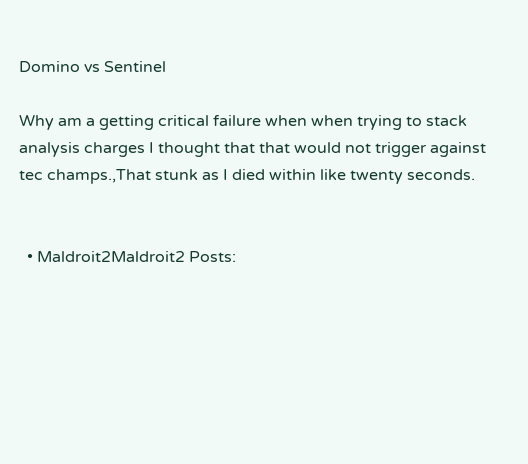Domino vs Sentinel

Why am a getting critical failure when when trying to stack analysis charges I thought that that would not trigger against tec champs.,That stunk as I died within like twenty seconds.


  • Maldroit2Maldroit2 Posts: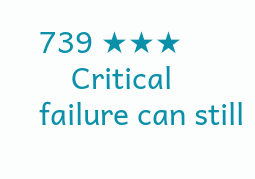739 ★★★
    Critical failure can still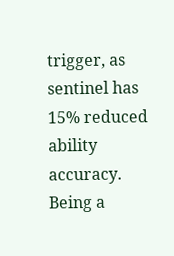trigger, as sentinel has 15% reduced ability accuracy. Being a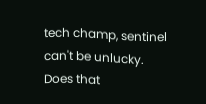tech champ, sentinel can't be unlucky. Does that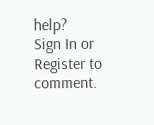help?
Sign In or Register to comment.